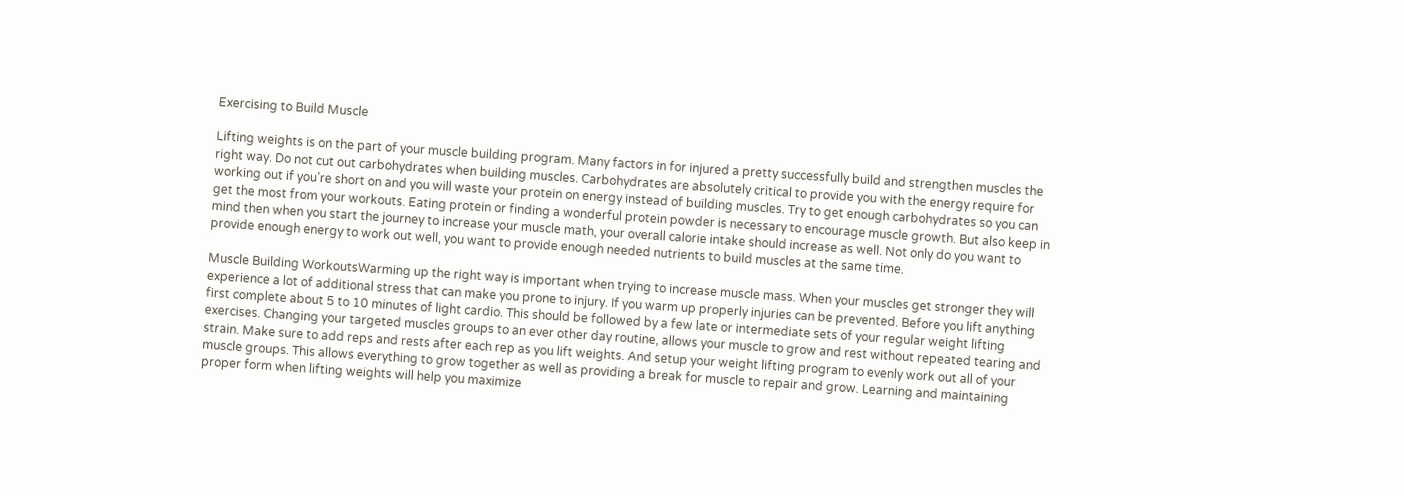Exercising to Build Muscle

Lifting weights is on the part of your muscle building program. Many factors in for injured a pretty successfully build and strengthen muscles the right way. Do not cut out carbohydrates when building muscles. Carbohydrates are absolutely critical to provide you with the energy require for working out if you’re short on and you will waste your protein on energy instead of building muscles. Try to get enough carbohydrates so you can get the most from your workouts. Eating protein or finding a wonderful protein powder is necessary to encourage muscle growth. But also keep in mind then when you start the journey to increase your muscle math, your overall calorie intake should increase as well. Not only do you want to provide enough energy to work out well, you want to provide enough needed nutrients to build muscles at the same time.

Muscle Building WorkoutsWarming up the right way is important when trying to increase muscle mass. When your muscles get stronger they will experience a lot of additional stress that can make you prone to injury. If you warm up properly injuries can be prevented. Before you lift anything first complete about 5 to 10 minutes of light cardio. This should be followed by a few late or intermediate sets of your regular weight lifting exercises. Changing your targeted muscles groups to an ever other day routine, allows your muscle to grow and rest without repeated tearing and strain. Make sure to add reps and rests after each rep as you lift weights. And setup your weight lifting program to evenly work out all of your muscle groups. This allows everything to grow together as well as providing a break for muscle to repair and grow. Learning and maintaining proper form when lifting weights will help you maximize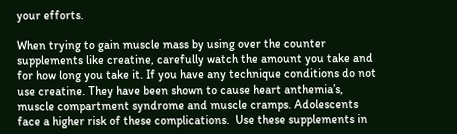your efforts.

When trying to gain muscle mass by using over the counter supplements like creatine, carefully watch the amount you take and for how long you take it. If you have any technique conditions do not use creatine. They have been shown to cause heart anthemia’s, muscle compartment syndrome and muscle cramps. Adolescents face a higher risk of these complications.  Use these supplements in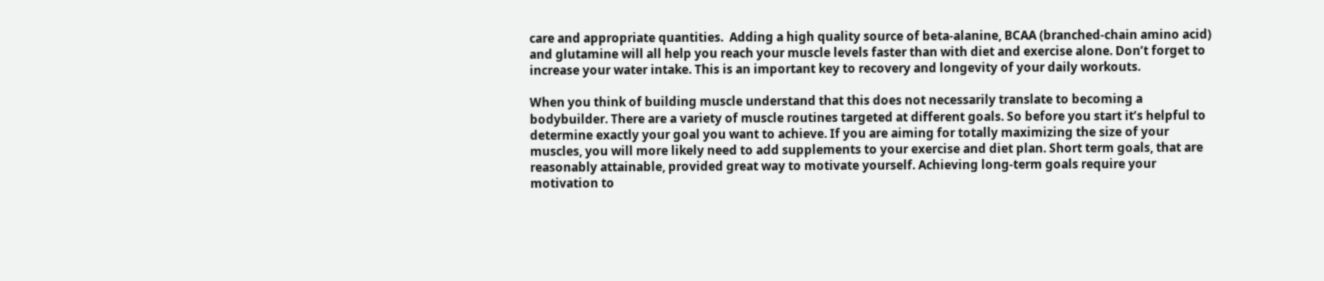care and appropriate quantities.  Adding a high quality source of beta-alanine, BCAA (branched-chain amino acid) and glutamine will all help you reach your muscle levels faster than with diet and exercise alone. Don’t forget to increase your water intake. This is an important key to recovery and longevity of your daily workouts.

When you think of building muscle understand that this does not necessarily translate to becoming a bodybuilder. There are a variety of muscle routines targeted at different goals. So before you start it’s helpful to determine exactly your goal you want to achieve. If you are aiming for totally maximizing the size of your muscles, you will more likely need to add supplements to your exercise and diet plan. Short term goals, that are reasonably attainable, provided great way to motivate yourself. Achieving long-term goals require your motivation to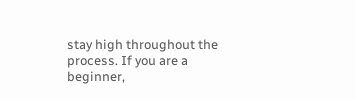stay high throughout the process. If you are a beginner,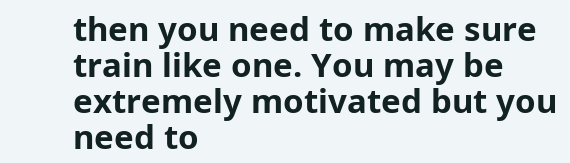then you need to make sure train like one. You may be extremely motivated but you need to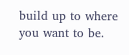build up to where you want to be.